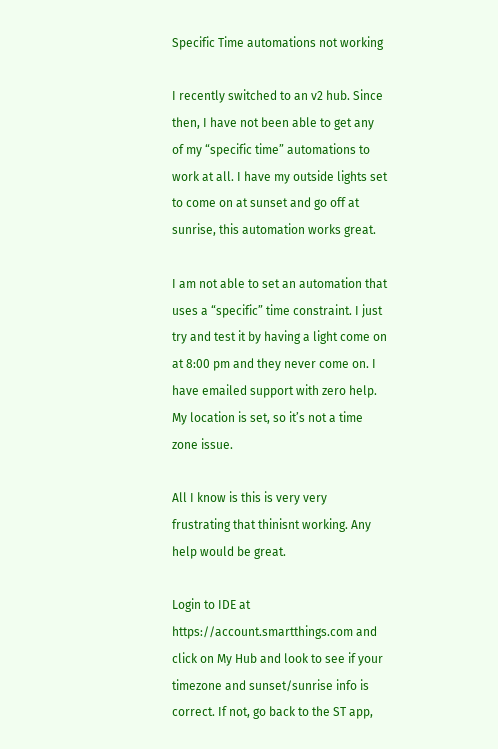Specific Time automations not working

I recently switched to an v2 hub. Since then, I have not been able to get any of my “specific time” automations to work at all. I have my outside lights set to come on at sunset and go off at sunrise, this automation works great.

I am not able to set an automation that uses a “specific” time constraint. I just try and test it by having a light come on at 8:00 pm and they never come on. I have emailed support with zero help. My location is set, so it’s not a time zone issue.

All I know is this is very very frustrating that thinisnt working. Any help would be great.

Login to IDE at https://account.smartthings.com and click on My Hub and look to see if your timezone and sunset/sunrise info is correct. If not, go back to the ST app,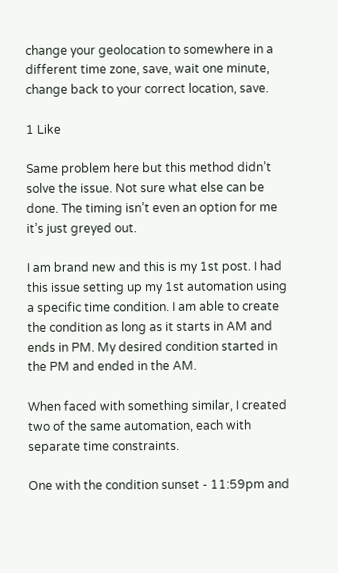change your geolocation to somewhere in a different time zone, save, wait one minute, change back to your correct location, save.

1 Like

Same problem here but this method didn’t solve the issue. Not sure what else can be done. The timing isn’t even an option for me it’s just greyed out.

I am brand new and this is my 1st post. I had this issue setting up my 1st automation using a specific time condition. I am able to create the condition as long as it starts in AM and ends in PM. My desired condition started in the PM and ended in the AM.

When faced with something similar, I created two of the same automation, each with separate time constraints.

One with the condition sunset - 11:59pm and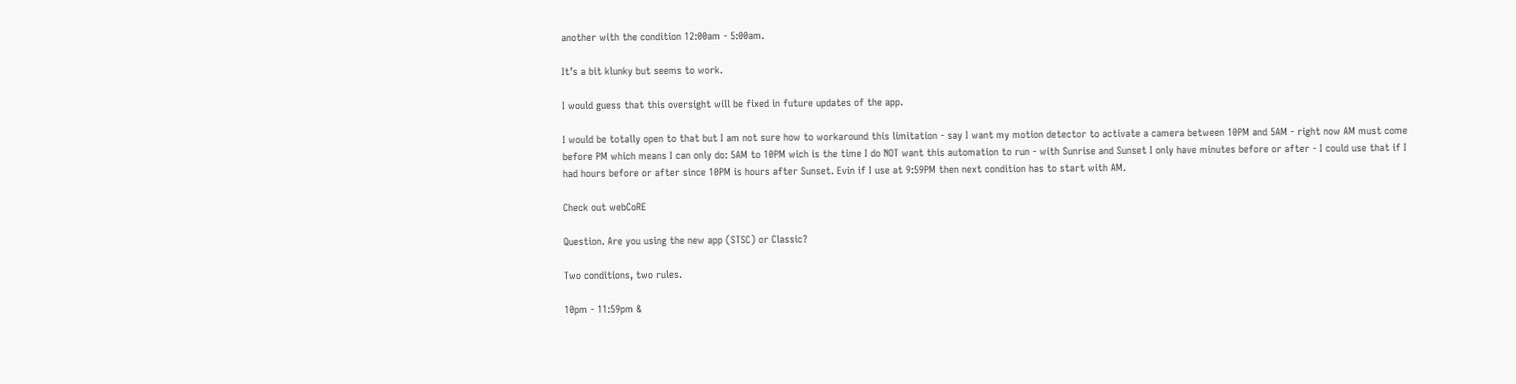another with the condition 12:00am - 5:00am.

It’s a bit klunky but seems to work.

I would guess that this oversight will be fixed in future updates of the app.

I would be totally open to that but I am not sure how to workaround this limitation - say I want my motion detector to activate a camera between 10PM and 5AM - right now AM must come before PM which means I can only do: 5AM to 10PM wich is the time I do NOT want this automation to run - with Sunrise and Sunset I only have minutes before or after - I could use that if I had hours before or after since 10PM is hours after Sunset. Evin if I use at 9:59PM then next condition has to start with AM.

Check out webCoRE

Question. Are you using the new app (STSC) or Classic?

Two conditions, two rules.

10pm - 11:59pm &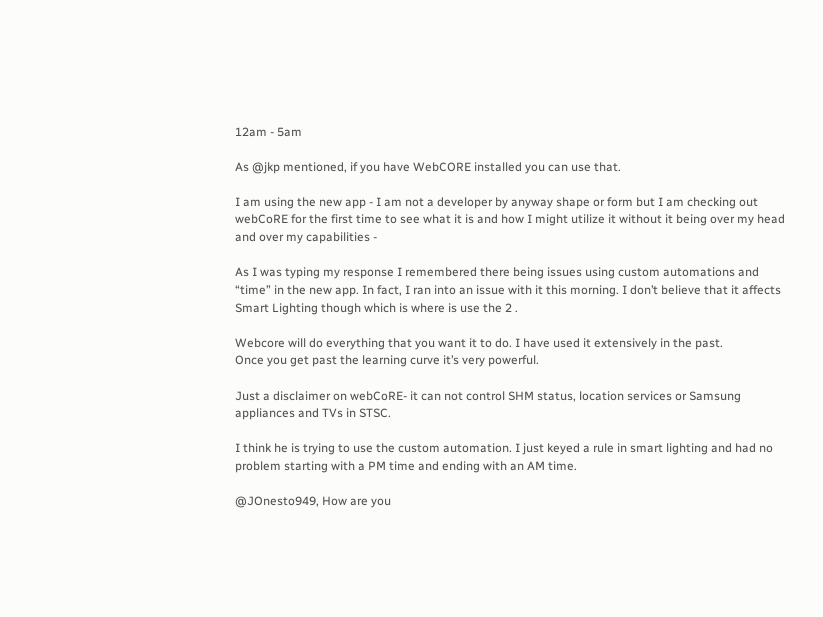12am - 5am

As @jkp mentioned, if you have WebCORE installed you can use that.

I am using the new app - I am not a developer by anyway shape or form but I am checking out webCoRE for the first time to see what it is and how I might utilize it without it being over my head and over my capabilities -

As I was typing my response I remembered there being issues using custom automations and “time” in the new app. In fact, I ran into an issue with it this morning. I don’t believe that it affects Smart Lighting though which is where is use the 2 .

Webcore will do everything that you want it to do. I have used it extensively in the past.
Once you get past the learning curve it’s very powerful.

Just a disclaimer on webCoRE- it can not control SHM status, location services or Samsung appliances and TVs in STSC.

I think he is trying to use the custom automation. I just keyed a rule in smart lighting and had no problem starting with a PM time and ending with an AM time.

@JOnesto949, How are you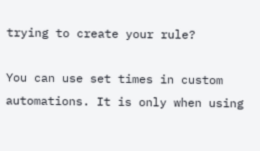trying to create your rule?

You can use set times in custom automations. It is only when using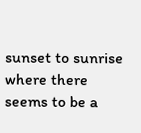sunset to sunrise where there seems to be a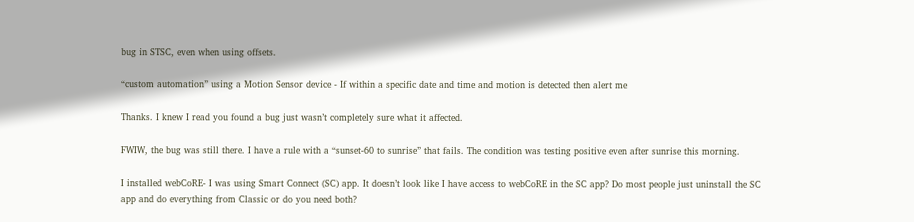bug in STSC, even when using offsets.

“custom automation” using a Motion Sensor device - If within a specific date and time and motion is detected then alert me

Thanks. I knew I read you found a bug just wasn’t completely sure what it affected.

FWIW, the bug was still there. I have a rule with a “sunset-60 to sunrise” that fails. The condition was testing positive even after sunrise this morning.

I installed webCoRE- I was using Smart Connect (SC) app. It doesn’t look like I have access to webCoRE in the SC app? Do most people just uninstall the SC app and do everything from Classic or do you need both?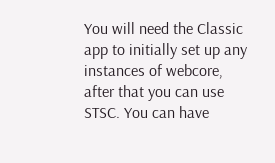You will need the Classic app to initially set up any instances of webcore, after that you can use STSC. You can have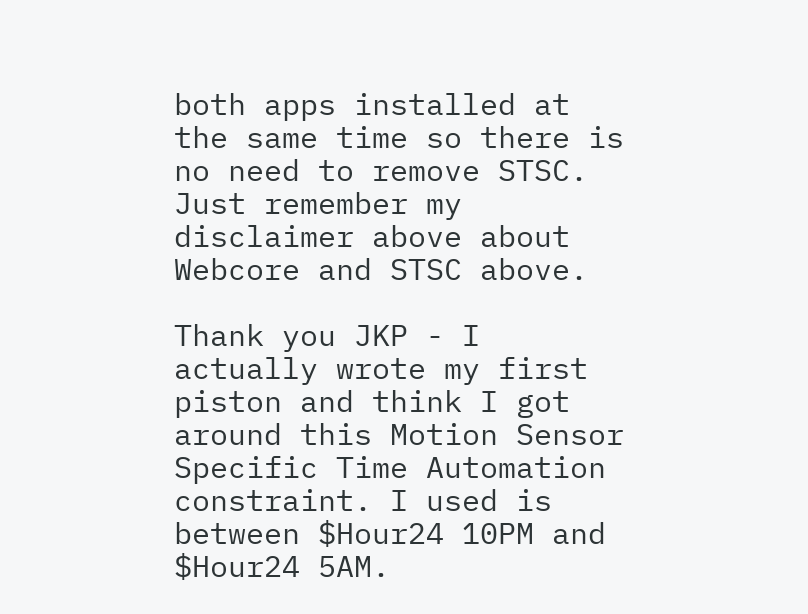both apps installed at the same time so there is no need to remove STSC. Just remember my disclaimer above about Webcore and STSC above.

Thank you JKP - I actually wrote my first piston and think I got around this Motion Sensor Specific Time Automation constraint. I used is between $Hour24 10PM and $Hour24 5AM.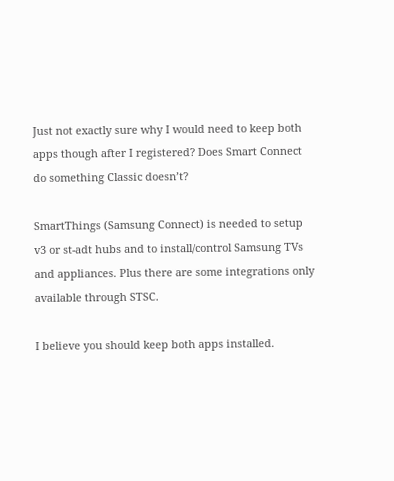Just not exactly sure why I would need to keep both apps though after I registered? Does Smart Connect do something Classic doesn’t?

SmartThings (Samsung Connect) is needed to setup v3 or st-adt hubs and to install/control Samsung TVs and appliances. Plus there are some integrations only available through STSC.

I believe you should keep both apps installed.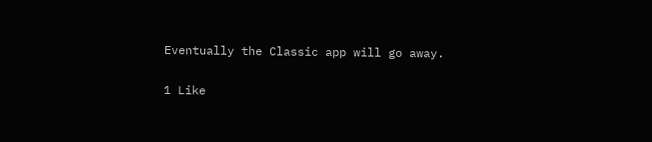Eventually the Classic app will go away.

1 Like